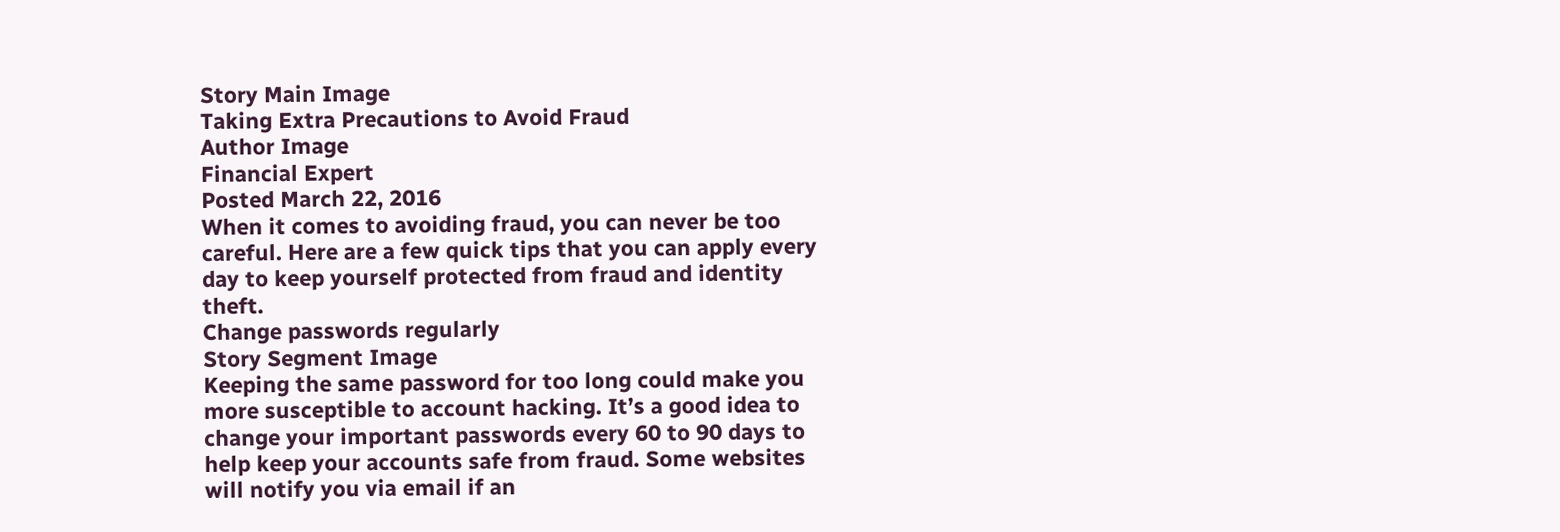Story Main Image
Taking Extra Precautions to Avoid Fraud
Author Image
Financial Expert
Posted March 22, 2016
When it comes to avoiding fraud, you can never be too careful. Here are a few quick tips that you can apply every day to keep yourself protected from fraud and identity theft.
Change passwords regularly
Story Segment Image
Keeping the same password for too long could make you more susceptible to account hacking. It’s a good idea to change your important passwords every 60 to 90 days to help keep your accounts safe from fraud. Some websites will notify you via email if an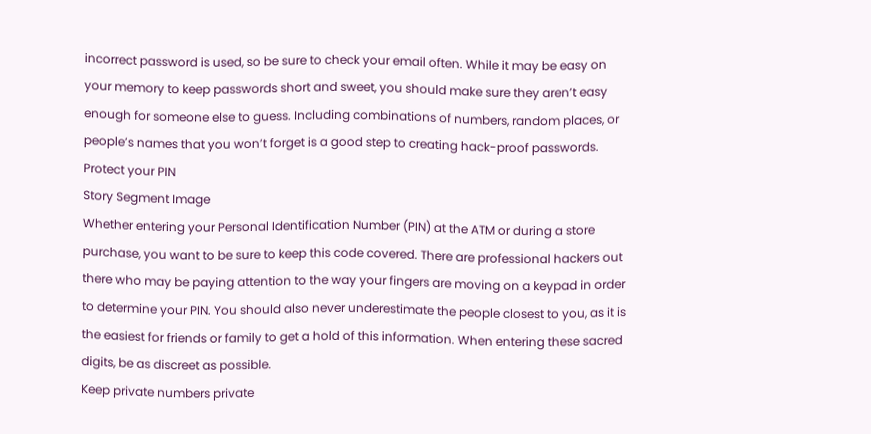incorrect password is used, so be sure to check your email often. While it may be easy on your memory to keep passwords short and sweet, you should make sure they aren’t easy enough for someone else to guess. Including combinations of numbers, random places, or people’s names that you won’t forget is a good step to creating hack-proof passwords.
Protect your PIN
Story Segment Image
Whether entering your Personal Identification Number (PIN) at the ATM or during a store purchase, you want to be sure to keep this code covered. There are professional hackers out there who may be paying attention to the way your fingers are moving on a keypad in order to determine your PIN. You should also never underestimate the people closest to you, as it is the easiest for friends or family to get a hold of this information. When entering these sacred digits, be as discreet as possible.
Keep private numbers private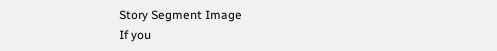Story Segment Image
If you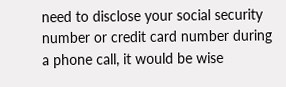need to disclose your social security number or credit card number during a phone call, it would be wise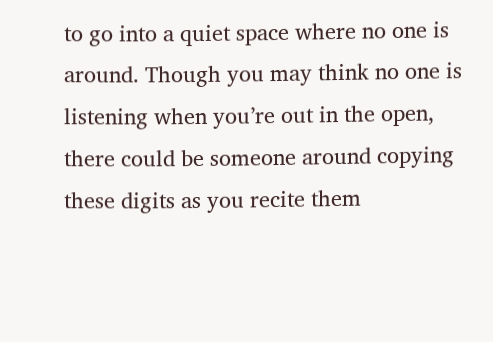to go into a quiet space where no one is around. Though you may think no one is listening when you’re out in the open, there could be someone around copying these digits as you recite them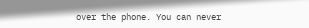over the phone. You can never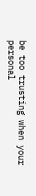be too trusting when your personal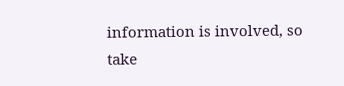information is involved, so take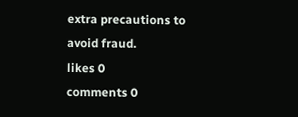extra precautions to avoid fraud.
likes 0
comments 0